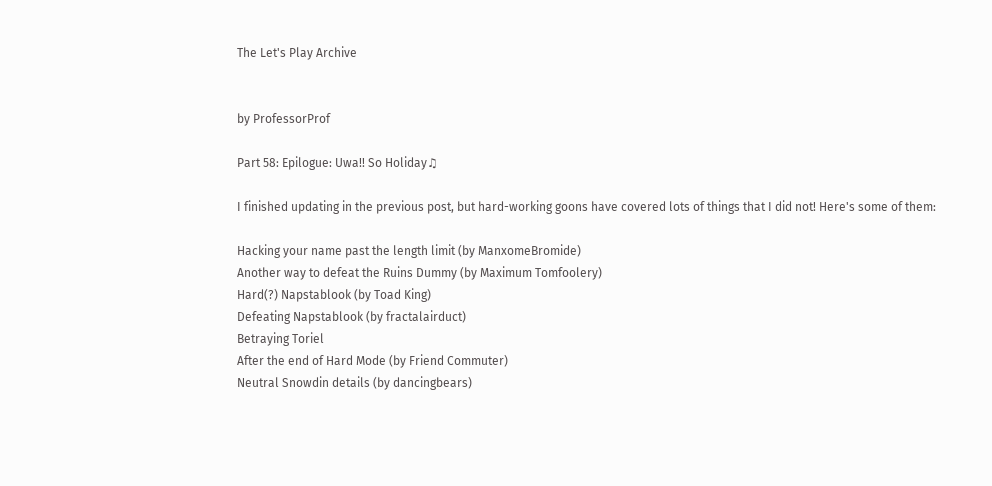The Let's Play Archive


by ProfessorProf

Part 58: Epilogue: Uwa!! So Holiday♫

I finished updating in the previous post, but hard-working goons have covered lots of things that I did not! Here's some of them:

Hacking your name past the length limit (by ManxomeBromide)
Another way to defeat the Ruins Dummy (by Maximum Tomfoolery)
Hard(?) Napstablook (by Toad King)
Defeating Napstablook (by fractalairduct)
Betraying Toriel
After the end of Hard Mode (by Friend Commuter)
Neutral Snowdin details (by dancingbears)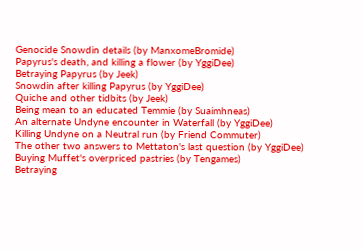Genocide Snowdin details (by ManxomeBromide)
Papyrus's death, and killing a flower (by YggiDee)
Betraying Papyrus (by Jeek)
Snowdin after killing Papyrus (by YggiDee)
Quiche and other tidbits (by Jeek)
Being mean to an educated Temmie (by Suaimhneas)
An alternate Undyne encounter in Waterfall (by YggiDee)
Killing Undyne on a Neutral run (by Friend Commuter)
The other two answers to Mettaton's last question (by YggiDee)
Buying Muffet's overpriced pastries (by Tengames)
Betraying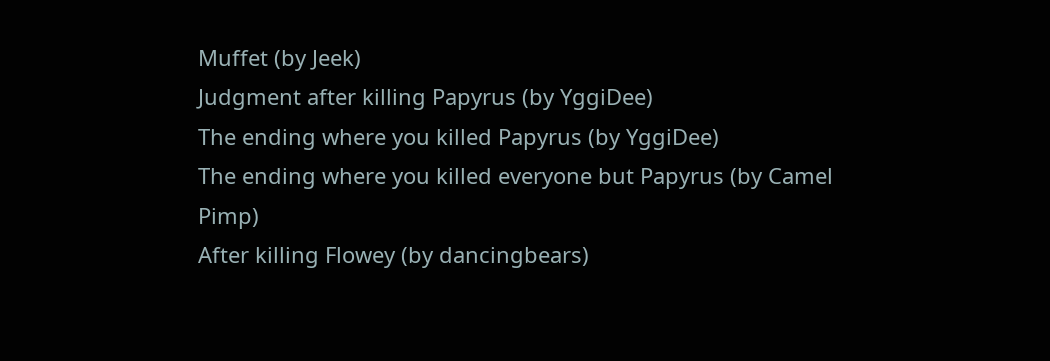Muffet (by Jeek)
Judgment after killing Papyrus (by YggiDee)
The ending where you killed Papyrus (by YggiDee)
The ending where you killed everyone but Papyrus (by Camel Pimp)
After killing Flowey (by dancingbears)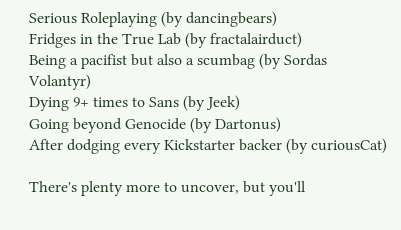Serious Roleplaying (by dancingbears)
Fridges in the True Lab (by fractalairduct)
Being a pacifist but also a scumbag (by Sordas Volantyr)
Dying 9+ times to Sans (by Jeek)
Going beyond Genocide (by Dartonus)
After dodging every Kickstarter backer (by curiousCat)

There's plenty more to uncover, but you'll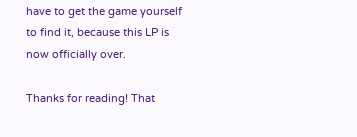have to get the game yourself to find it, because this LP is now officially over.

Thanks for reading! That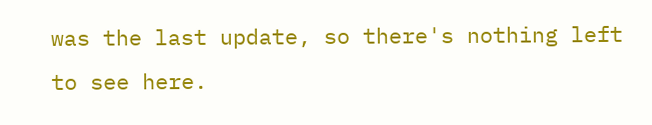was the last update, so there's nothing left to see here.